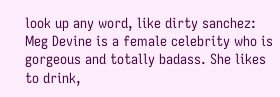look up any word, like dirty sanchez:
Meg Devine is a female celebrity who is gorgeous and totally badass. She likes to drink,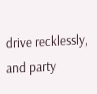drive recklessly, and party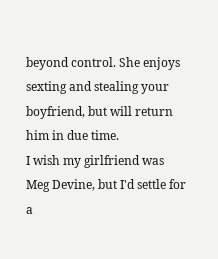beyond control. She enjoys sexting and stealing your boyfriend, but will return him in due time.
I wish my girlfriend was Meg Devine, but I'd settle for a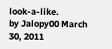look-a-like.
by Jalopy00 March 30, 2011